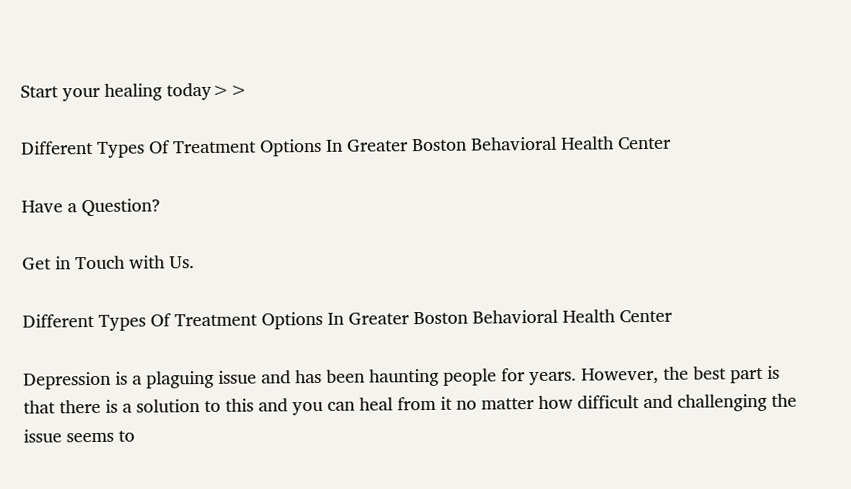Start your healing today>>

Different Types Of Treatment Options In Greater Boston Behavioral Health Center

Have a Question?

Get in Touch with Us.

Different Types Of Treatment Options In Greater Boston Behavioral Health Center

Depression is a plaguing issue and has been haunting people for years. However, the best part is that there is a solution to this and you can heal from it no matter how difficult and challenging the issue seems to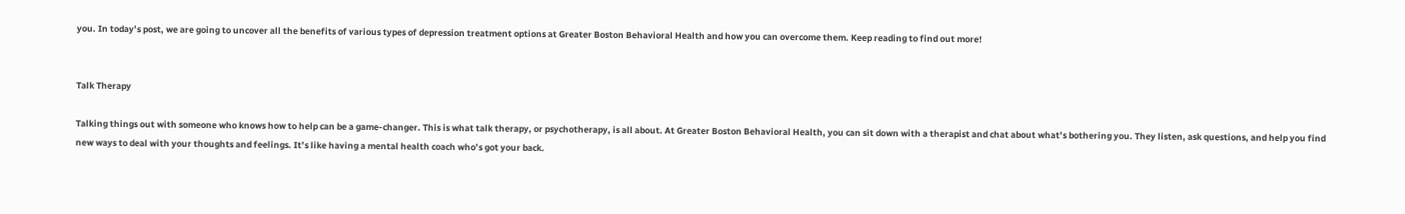you. In today’s post, we are going to uncover all the benefits of various types of depression treatment options at Greater Boston Behavioral Health and how you can overcome them. Keep reading to find out more!


Talk Therapy

Talking things out with someone who knows how to help can be a game-changer. This is what talk therapy, or psychotherapy, is all about. At Greater Boston Behavioral Health, you can sit down with a therapist and chat about what’s bothering you. They listen, ask questions, and help you find new ways to deal with your thoughts and feelings. It’s like having a mental health coach who’s got your back.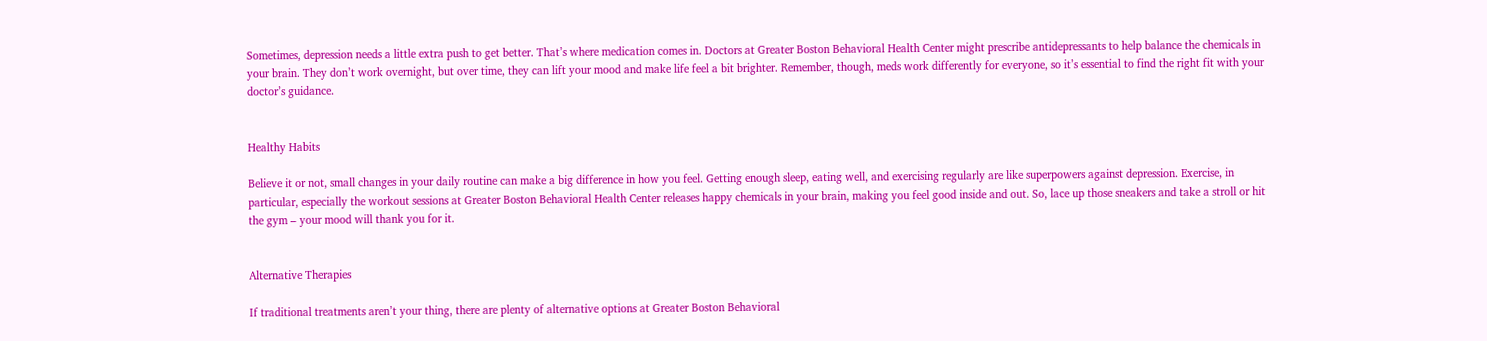Sometimes, depression needs a little extra push to get better. That’s where medication comes in. Doctors at Greater Boston Behavioral Health Center might prescribe antidepressants to help balance the chemicals in your brain. They don’t work overnight, but over time, they can lift your mood and make life feel a bit brighter. Remember, though, meds work differently for everyone, so it’s essential to find the right fit with your doctor’s guidance.


Healthy Habits

Believe it or not, small changes in your daily routine can make a big difference in how you feel. Getting enough sleep, eating well, and exercising regularly are like superpowers against depression. Exercise, in particular, especially the workout sessions at Greater Boston Behavioral Health Center releases happy chemicals in your brain, making you feel good inside and out. So, lace up those sneakers and take a stroll or hit the gym – your mood will thank you for it.


Alternative Therapies

If traditional treatments aren’t your thing, there are plenty of alternative options at Greater Boston Behavioral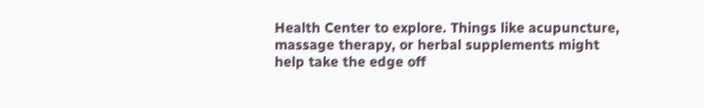Health Center to explore. Things like acupuncture, massage therapy, or herbal supplements might help take the edge off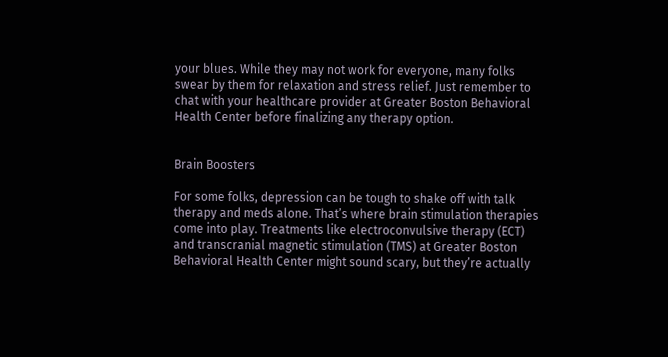your blues. While they may not work for everyone, many folks swear by them for relaxation and stress relief. Just remember to chat with your healthcare provider at Greater Boston Behavioral Health Center before finalizing any therapy option.


Brain Boosters

For some folks, depression can be tough to shake off with talk therapy and meds alone. That’s where brain stimulation therapies come into play. Treatments like electroconvulsive therapy (ECT) and transcranial magnetic stimulation (TMS) at Greater Boston Behavioral Health Center might sound scary, but they’re actually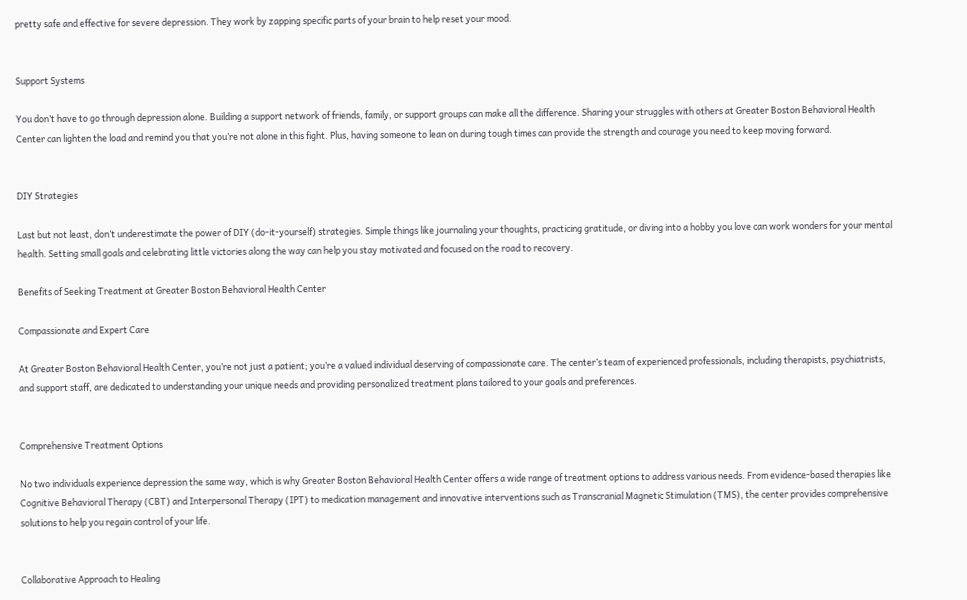pretty safe and effective for severe depression. They work by zapping specific parts of your brain to help reset your mood.


Support Systems

You don’t have to go through depression alone. Building a support network of friends, family, or support groups can make all the difference. Sharing your struggles with others at Greater Boston Behavioral Health Center can lighten the load and remind you that you’re not alone in this fight. Plus, having someone to lean on during tough times can provide the strength and courage you need to keep moving forward.


DIY Strategies

Last but not least, don’t underestimate the power of DIY (do-it-yourself) strategies. Simple things like journaling your thoughts, practicing gratitude, or diving into a hobby you love can work wonders for your mental health. Setting small goals and celebrating little victories along the way can help you stay motivated and focused on the road to recovery.

Benefits of Seeking Treatment at Greater Boston Behavioral Health Center

Compassionate and Expert Care

At Greater Boston Behavioral Health Center, you’re not just a patient; you’re a valued individual deserving of compassionate care. The center’s team of experienced professionals, including therapists, psychiatrists, and support staff, are dedicated to understanding your unique needs and providing personalized treatment plans tailored to your goals and preferences.


Comprehensive Treatment Options

No two individuals experience depression the same way, which is why Greater Boston Behavioral Health Center offers a wide range of treatment options to address various needs. From evidence-based therapies like Cognitive Behavioral Therapy (CBT) and Interpersonal Therapy (IPT) to medication management and innovative interventions such as Transcranial Magnetic Stimulation (TMS), the center provides comprehensive solutions to help you regain control of your life.


Collaborative Approach to Healing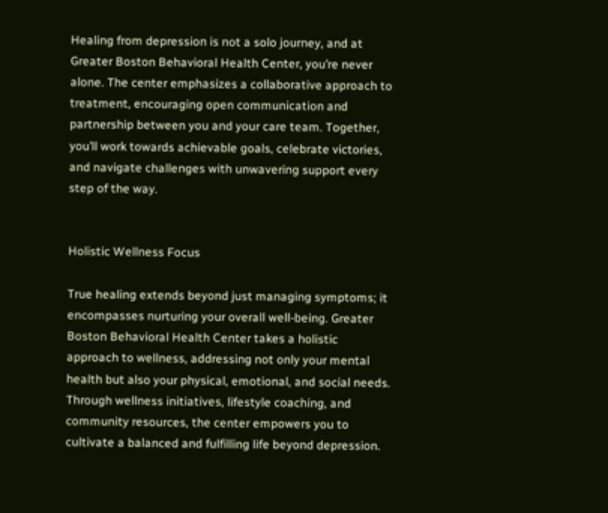Healing from depression is not a solo journey, and at Greater Boston Behavioral Health Center, you’re never alone. The center emphasizes a collaborative approach to treatment, encouraging open communication and partnership between you and your care team. Together, you’ll work towards achievable goals, celebrate victories, and navigate challenges with unwavering support every step of the way.


Holistic Wellness Focus

True healing extends beyond just managing symptoms; it encompasses nurturing your overall well-being. Greater Boston Behavioral Health Center takes a holistic approach to wellness, addressing not only your mental health but also your physical, emotional, and social needs. Through wellness initiatives, lifestyle coaching, and community resources, the center empowers you to cultivate a balanced and fulfilling life beyond depression.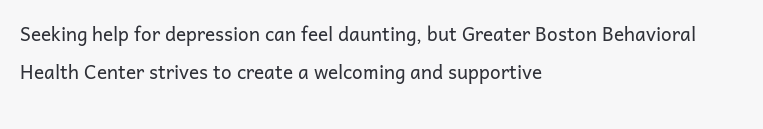Seeking help for depression can feel daunting, but Greater Boston Behavioral Health Center strives to create a welcoming and supportive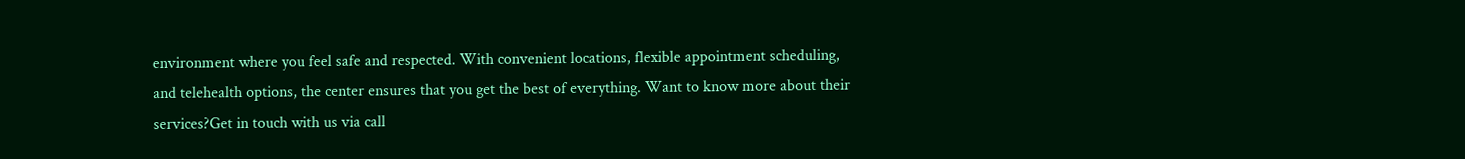environment where you feel safe and respected. With convenient locations, flexible appointment scheduling, and telehealth options, the center ensures that you get the best of everything. Want to know more about their services?Get in touch with us via call